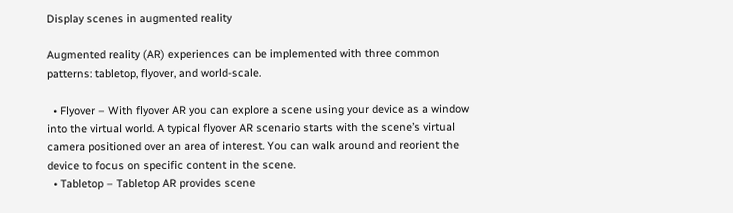Display scenes in augmented reality

Augmented reality (AR) experiences can be implemented with three common patterns: tabletop, flyover, and world-scale.

  • Flyover – With flyover AR you can explore a scene using your device as a window into the virtual world. A typical flyover AR scenario starts with the scene’s virtual camera positioned over an area of interest. You can walk around and reorient the device to focus on specific content in the scene.
  • Tabletop – Tabletop AR provides scene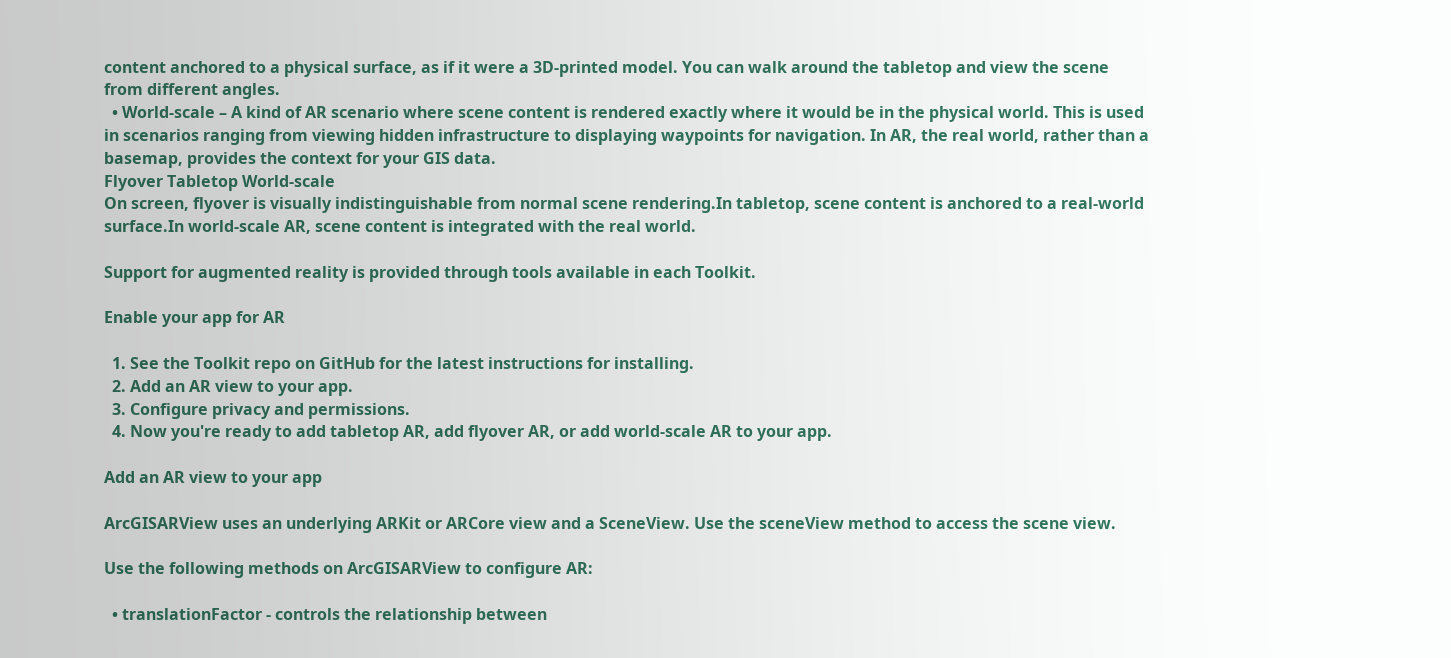content anchored to a physical surface, as if it were a 3D-printed model. You can walk around the tabletop and view the scene from different angles.
  • World-scale – A kind of AR scenario where scene content is rendered exactly where it would be in the physical world. This is used in scenarios ranging from viewing hidden infrastructure to displaying waypoints for navigation. In AR, the real world, rather than a basemap, provides the context for your GIS data.
Flyover Tabletop World-scale
On screen, flyover is visually indistinguishable from normal scene rendering.In tabletop, scene content is anchored to a real-world surface.In world-scale AR, scene content is integrated with the real world.

Support for augmented reality is provided through tools available in each Toolkit.

Enable your app for AR

  1. See the Toolkit repo on GitHub for the latest instructions for installing.
  2. Add an AR view to your app.
  3. Configure privacy and permissions.
  4. Now you're ready to add tabletop AR, add flyover AR, or add world-scale AR to your app.

Add an AR view to your app

ArcGISARView uses an underlying ARKit or ARCore view and a SceneView. Use the sceneView method to access the scene view.

Use the following methods on ArcGISARView to configure AR:

  • translationFactor - controls the relationship between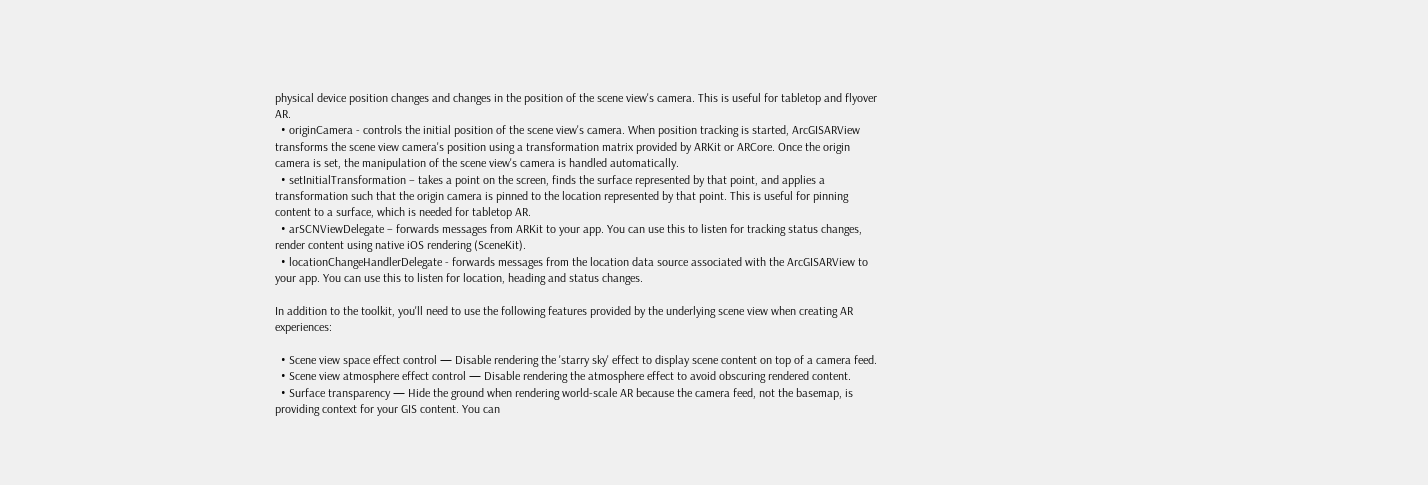physical device position changes and changes in the position of the scene view's camera. This is useful for tabletop and flyover AR.
  • originCamera - controls the initial position of the scene view's camera. When position tracking is started, ArcGISARView transforms the scene view camera's position using a transformation matrix provided by ARKit or ARCore. Once the origin camera is set, the manipulation of the scene view's camera is handled automatically.
  • setInitialTransformation – takes a point on the screen, finds the surface represented by that point, and applies a transformation such that the origin camera is pinned to the location represented by that point. This is useful for pinning content to a surface, which is needed for tabletop AR.
  • arSCNViewDelegate – forwards messages from ARKit to your app. You can use this to listen for tracking status changes, render content using native iOS rendering (SceneKit).
  • locationChangeHandlerDelegate - forwards messages from the location data source associated with the ArcGISARView to your app. You can use this to listen for location, heading and status changes.

In addition to the toolkit, you'll need to use the following features provided by the underlying scene view when creating AR experiences:

  • Scene view space effect control — Disable rendering the 'starry sky' effect to display scene content on top of a camera feed.
  • Scene view atmosphere effect control — Disable rendering the atmosphere effect to avoid obscuring rendered content.
  • Surface transparency — Hide the ground when rendering world-scale AR because the camera feed, not the basemap, is providing context for your GIS content. You can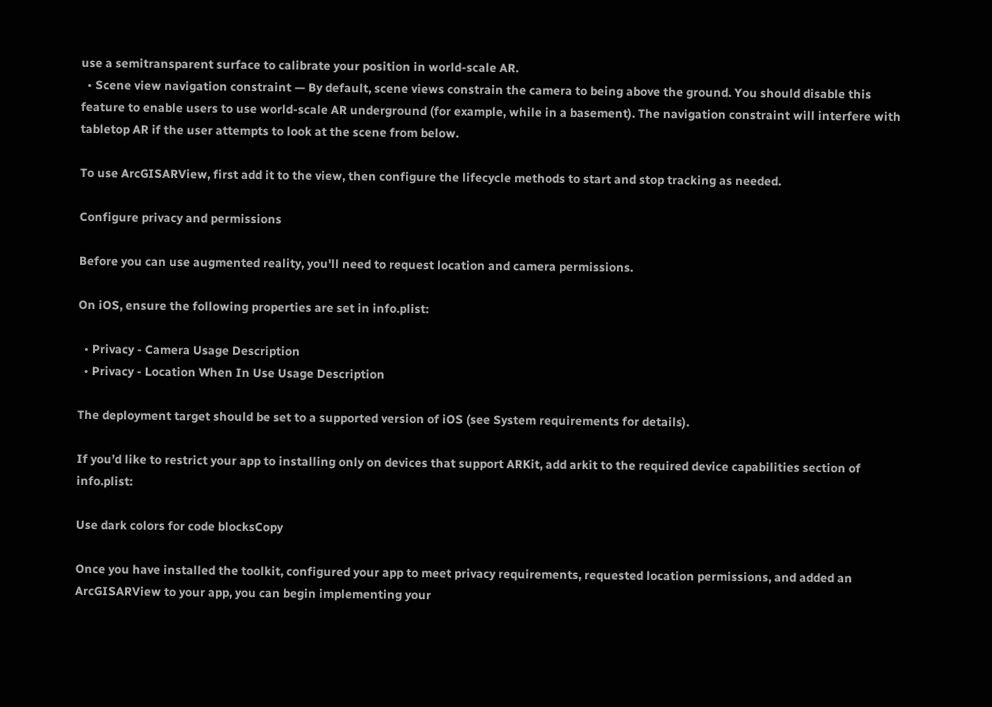use a semitransparent surface to calibrate your position in world-scale AR.
  • Scene view navigation constraint — By default, scene views constrain the camera to being above the ground. You should disable this feature to enable users to use world-scale AR underground (for example, while in a basement). The navigation constraint will interfere with tabletop AR if the user attempts to look at the scene from below.

To use ArcGISARView, first add it to the view, then configure the lifecycle methods to start and stop tracking as needed.

Configure privacy and permissions

Before you can use augmented reality, you'll need to request location and camera permissions.

On iOS, ensure the following properties are set in info.plist:

  • Privacy - Camera Usage Description
  • Privacy - Location When In Use Usage Description

The deployment target should be set to a supported version of iOS (see System requirements for details).

If you’d like to restrict your app to installing only on devices that support ARKit, add arkit to the required device capabilities section of info.plist:

Use dark colors for code blocksCopy

Once you have installed the toolkit, configured your app to meet privacy requirements, requested location permissions, and added an ArcGISARView to your app, you can begin implementing your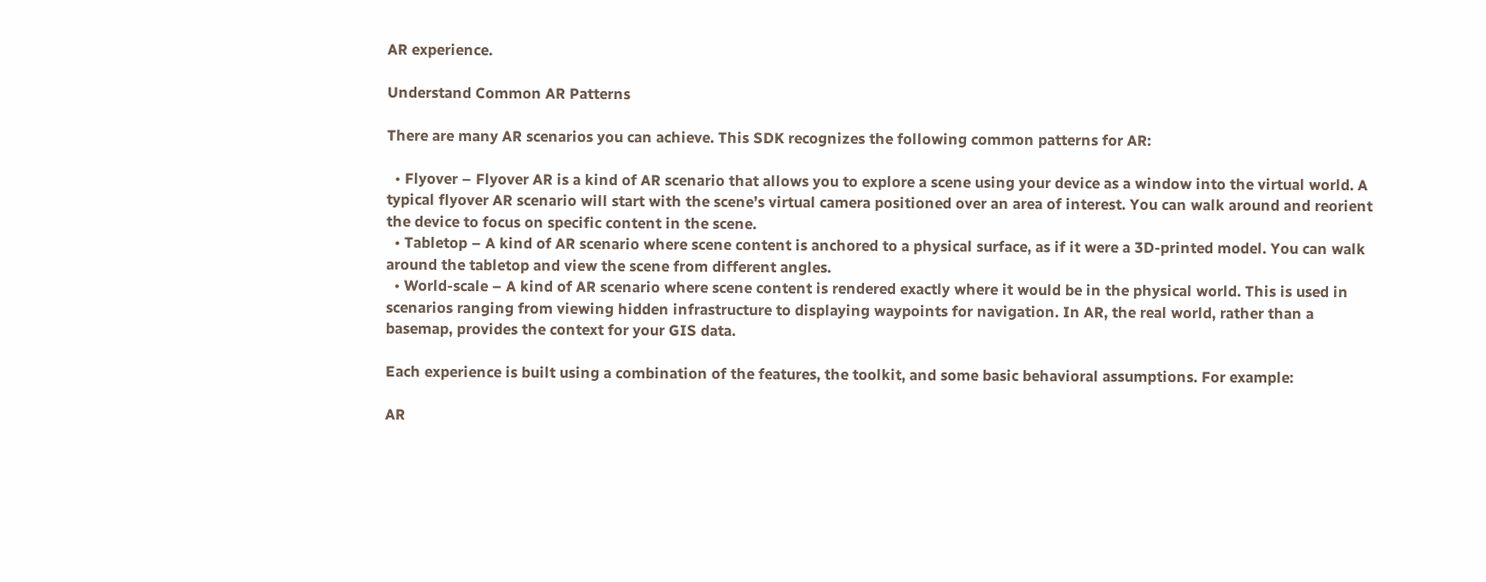AR experience.

Understand Common AR Patterns

There are many AR scenarios you can achieve. This SDK recognizes the following common patterns for AR:

  • Flyover – Flyover AR is a kind of AR scenario that allows you to explore a scene using your device as a window into the virtual world. A typical flyover AR scenario will start with the scene’s virtual camera positioned over an area of interest. You can walk around and reorient the device to focus on specific content in the scene.
  • Tabletop – A kind of AR scenario where scene content is anchored to a physical surface, as if it were a 3D-printed model. You can walk around the tabletop and view the scene from different angles.
  • World-scale – A kind of AR scenario where scene content is rendered exactly where it would be in the physical world. This is used in scenarios ranging from viewing hidden infrastructure to displaying waypoints for navigation. In AR, the real world, rather than a basemap, provides the context for your GIS data.

Each experience is built using a combination of the features, the toolkit, and some basic behavioral assumptions. For example:

AR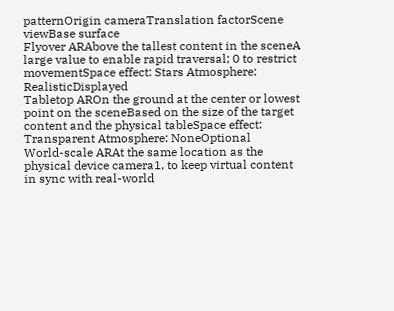patternOrigin cameraTranslation factorScene viewBase surface
Flyover ARAbove the tallest content in the sceneA large value to enable rapid traversal; 0 to restrict movementSpace effect: Stars Atmosphere: RealisticDisplayed
Tabletop AROn the ground at the center or lowest point on the sceneBased on the size of the target content and the physical tableSpace effect: Transparent Atmosphere: NoneOptional
World-scale ARAt the same location as the physical device camera1, to keep virtual content in sync with real-world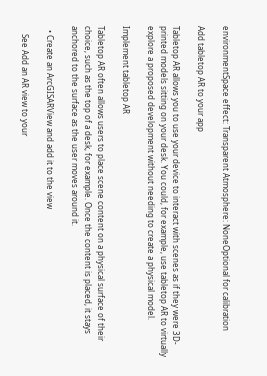environmentSpace effect: Transparent Atmosphere: NoneOptional for calibration

Add tabletop AR to your app

Tabletop AR allows you to use your device to interact with scenes as if they were 3D-printed models sitting on your desk. You could, for example, use tabletop AR to virtually explore a proposed development without needing to create a physical model.

Implement tabletop AR

Tabletop AR often allows users to place scene content on a physical surface of their choice, such as the top of a desk, for example. Once the content is placed, it stays anchored to the surface as the user moves around it.

  • Create an ArcGISARView and add it to the view

    See Add an AR view to your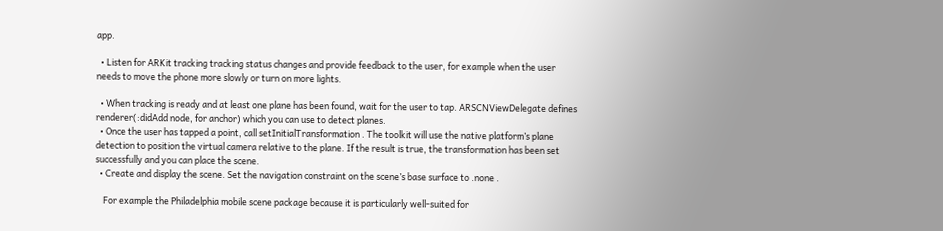app.

  • Listen for ARKit tracking tracking status changes and provide feedback to the user, for example when the user needs to move the phone more slowly or turn on more lights.

  • When tracking is ready and at least one plane has been found, wait for the user to tap. ARSCNViewDelegate defines renderer(:didAdd node, for anchor) which you can use to detect planes.
  • Once the user has tapped a point, call setInitialTransformation . The toolkit will use the native platform’s plane detection to position the virtual camera relative to the plane. If the result is true, the transformation has been set successfully and you can place the scene.
  • Create and display the scene. Set the navigation constraint on the scene’s base surface to .none .

    For example the Philadelphia mobile scene package because it is particularly well-suited for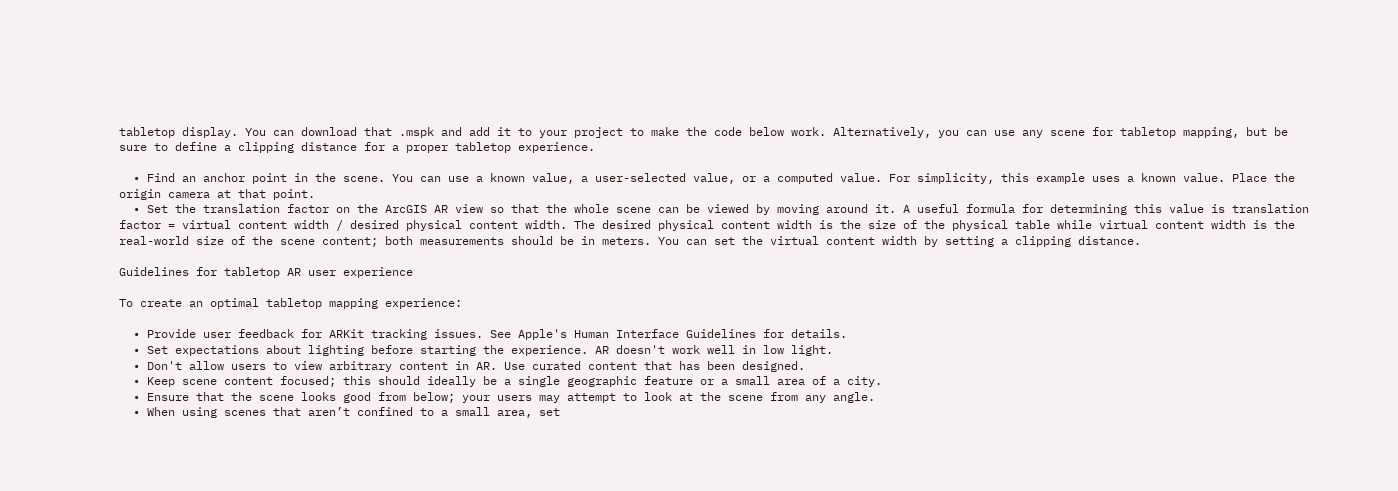tabletop display. You can download that .mspk and add it to your project to make the code below work. Alternatively, you can use any scene for tabletop mapping, but be sure to define a clipping distance for a proper tabletop experience.

  • Find an anchor point in the scene. You can use a known value, a user-selected value, or a computed value. For simplicity, this example uses a known value. Place the origin camera at that point.
  • Set the translation factor on the ArcGIS AR view so that the whole scene can be viewed by moving around it. A useful formula for determining this value is translation factor = virtual content width / desired physical content width. The desired physical content width is the size of the physical table while virtual content width is the real-world size of the scene content; both measurements should be in meters. You can set the virtual content width by setting a clipping distance.

Guidelines for tabletop AR user experience

To create an optimal tabletop mapping experience:

  • Provide user feedback for ARKit tracking issues. See Apple's Human Interface Guidelines for details.
  • Set expectations about lighting before starting the experience. AR doesn't work well in low light.
  • Don't allow users to view arbitrary content in AR. Use curated content that has been designed.
  • Keep scene content focused; this should ideally be a single geographic feature or a small area of a city.
  • Ensure that the scene looks good from below; your users may attempt to look at the scene from any angle.
  • When using scenes that aren’t confined to a small area, set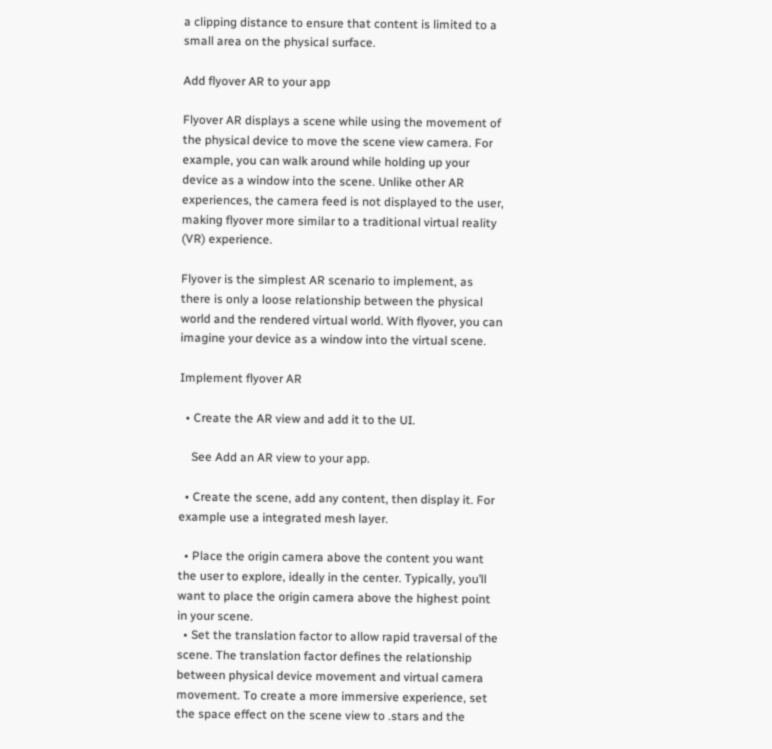a clipping distance to ensure that content is limited to a small area on the physical surface.

Add flyover AR to your app

Flyover AR displays a scene while using the movement of the physical device to move the scene view camera. For example, you can walk around while holding up your device as a window into the scene. Unlike other AR experiences, the camera feed is not displayed to the user, making flyover more similar to a traditional virtual reality (VR) experience.

Flyover is the simplest AR scenario to implement, as there is only a loose relationship between the physical world and the rendered virtual world. With flyover, you can imagine your device as a window into the virtual scene.

Implement flyover AR

  • Create the AR view and add it to the UI.

    See Add an AR view to your app.

  • Create the scene, add any content, then display it. For example use a integrated mesh layer.

  • Place the origin camera above the content you want the user to explore, ideally in the center. Typically, you’ll want to place the origin camera above the highest point in your scene.
  • Set the translation factor to allow rapid traversal of the scene. The translation factor defines the relationship between physical device movement and virtual camera movement. To create a more immersive experience, set the space effect on the scene view to .stars and the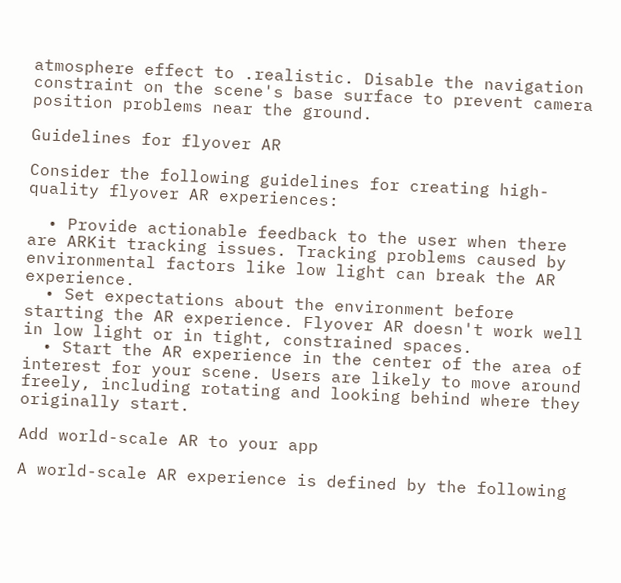atmosphere effect to .realistic. Disable the navigation constraint on the scene's base surface to prevent camera position problems near the ground.

Guidelines for flyover AR

Consider the following guidelines for creating high-quality flyover AR experiences:

  • Provide actionable feedback to the user when there are ARKit tracking issues. Tracking problems caused by environmental factors like low light can break the AR experience.
  • Set expectations about the environment before starting the AR experience. Flyover AR doesn't work well in low light or in tight, constrained spaces.
  • Start the AR experience in the center of the area of interest for your scene. Users are likely to move around freely, including rotating and looking behind where they originally start.

Add world-scale AR to your app

A world-scale AR experience is defined by the following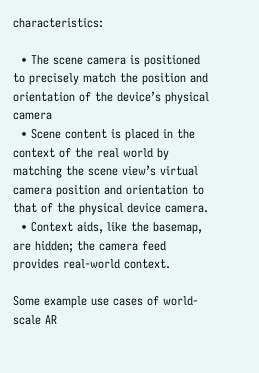characteristics:

  • The scene camera is positioned to precisely match the position and orientation of the device’s physical camera
  • Scene content is placed in the context of the real world by matching the scene view’s virtual camera position and orientation to that of the physical device camera.
  • Context aids, like the basemap, are hidden; the camera feed provides real-world context.

Some example use cases of world-scale AR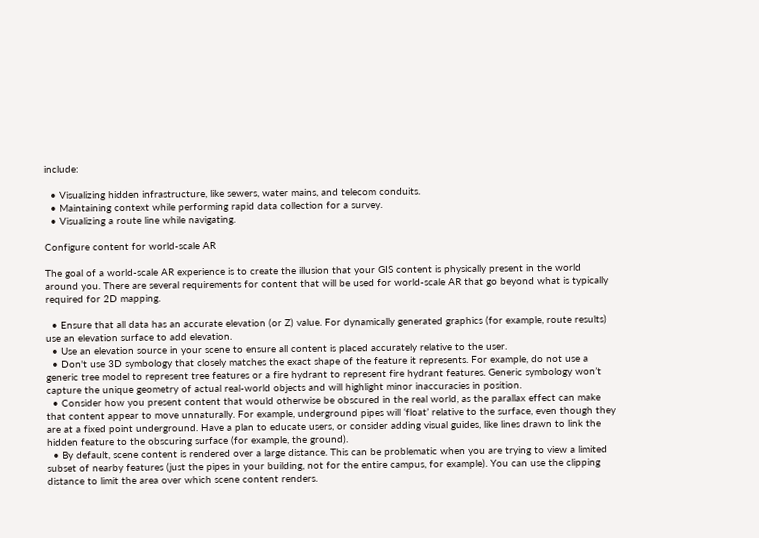include:

  • Visualizing hidden infrastructure, like sewers, water mains, and telecom conduits.
  • Maintaining context while performing rapid data collection for a survey.
  • Visualizing a route line while navigating.

Configure content for world-scale AR

The goal of a world-scale AR experience is to create the illusion that your GIS content is physically present in the world around you. There are several requirements for content that will be used for world-scale AR that go beyond what is typically required for 2D mapping.

  • Ensure that all data has an accurate elevation (or Z) value. For dynamically generated graphics (for example, route results) use an elevation surface to add elevation.
  • Use an elevation source in your scene to ensure all content is placed accurately relative to the user.
  • Don't use 3D symbology that closely matches the exact shape of the feature it represents. For example, do not use a generic tree model to represent tree features or a fire hydrant to represent fire hydrant features. Generic symbology won’t capture the unique geometry of actual real-world objects and will highlight minor inaccuracies in position.
  • Consider how you present content that would otherwise be obscured in the real world, as the parallax effect can make that content appear to move unnaturally. For example, underground pipes will ‘float’ relative to the surface, even though they are at a fixed point underground. Have a plan to educate users, or consider adding visual guides, like lines drawn to link the hidden feature to the obscuring surface (for example, the ground).
  • By default, scene content is rendered over a large distance. This can be problematic when you are trying to view a limited subset of nearby features (just the pipes in your building, not for the entire campus, for example). You can use the clipping distance to limit the area over which scene content renders.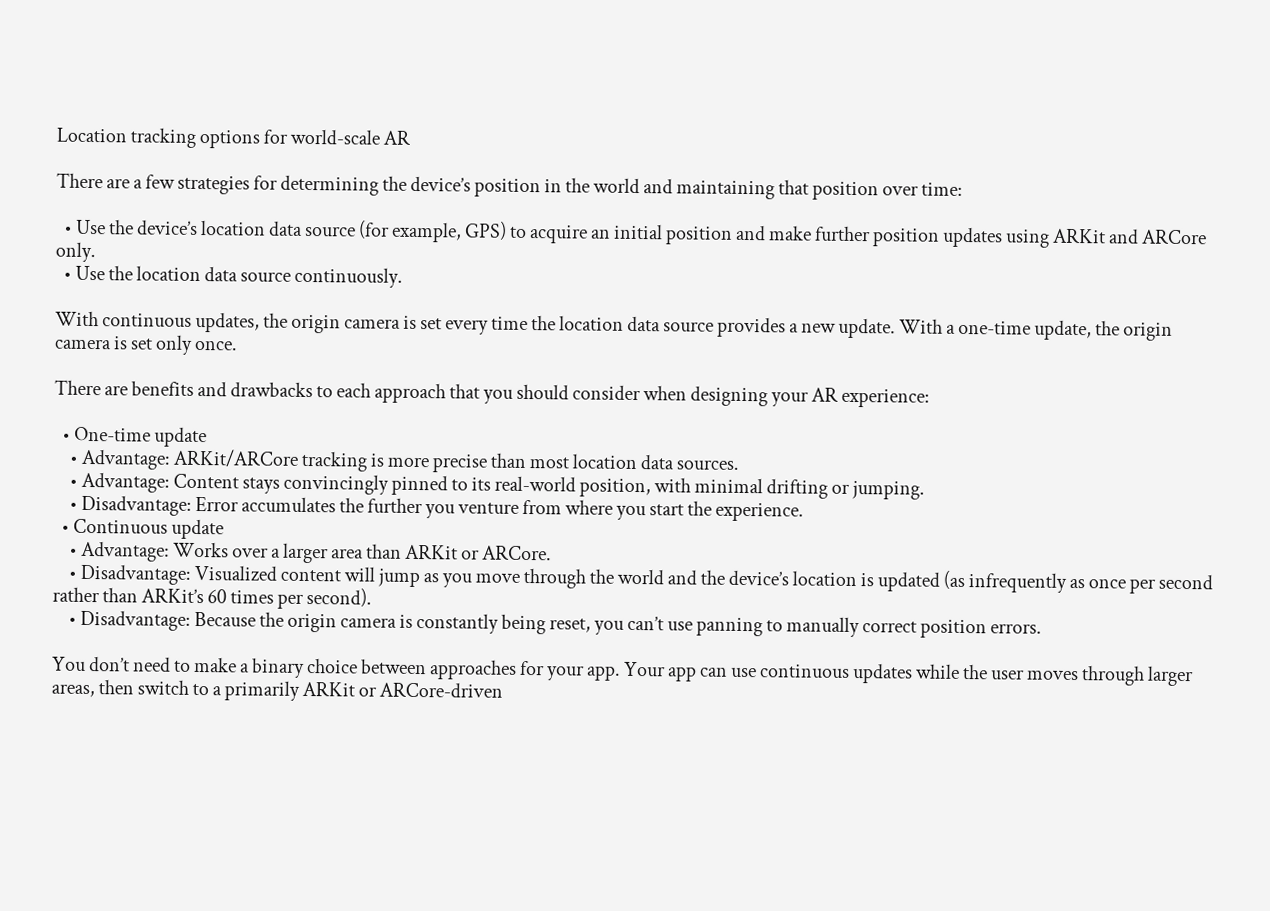Location tracking options for world-scale AR

There are a few strategies for determining the device’s position in the world and maintaining that position over time:

  • Use the device’s location data source (for example, GPS) to acquire an initial position and make further position updates using ARKit and ARCore only.
  • Use the location data source continuously.

With continuous updates, the origin camera is set every time the location data source provides a new update. With a one-time update, the origin camera is set only once.

There are benefits and drawbacks to each approach that you should consider when designing your AR experience:

  • One-time update
    • Advantage: ARKit/ARCore tracking is more precise than most location data sources.
    • Advantage: Content stays convincingly pinned to its real-world position, with minimal drifting or jumping.
    • Disadvantage: Error accumulates the further you venture from where you start the experience.
  • Continuous update
    • Advantage: Works over a larger area than ARKit or ARCore.
    • Disadvantage: Visualized content will jump as you move through the world and the device’s location is updated (as infrequently as once per second rather than ARKit’s 60 times per second).
    • Disadvantage: Because the origin camera is constantly being reset, you can’t use panning to manually correct position errors.

You don’t need to make a binary choice between approaches for your app. Your app can use continuous updates while the user moves through larger areas, then switch to a primarily ARKit or ARCore-driven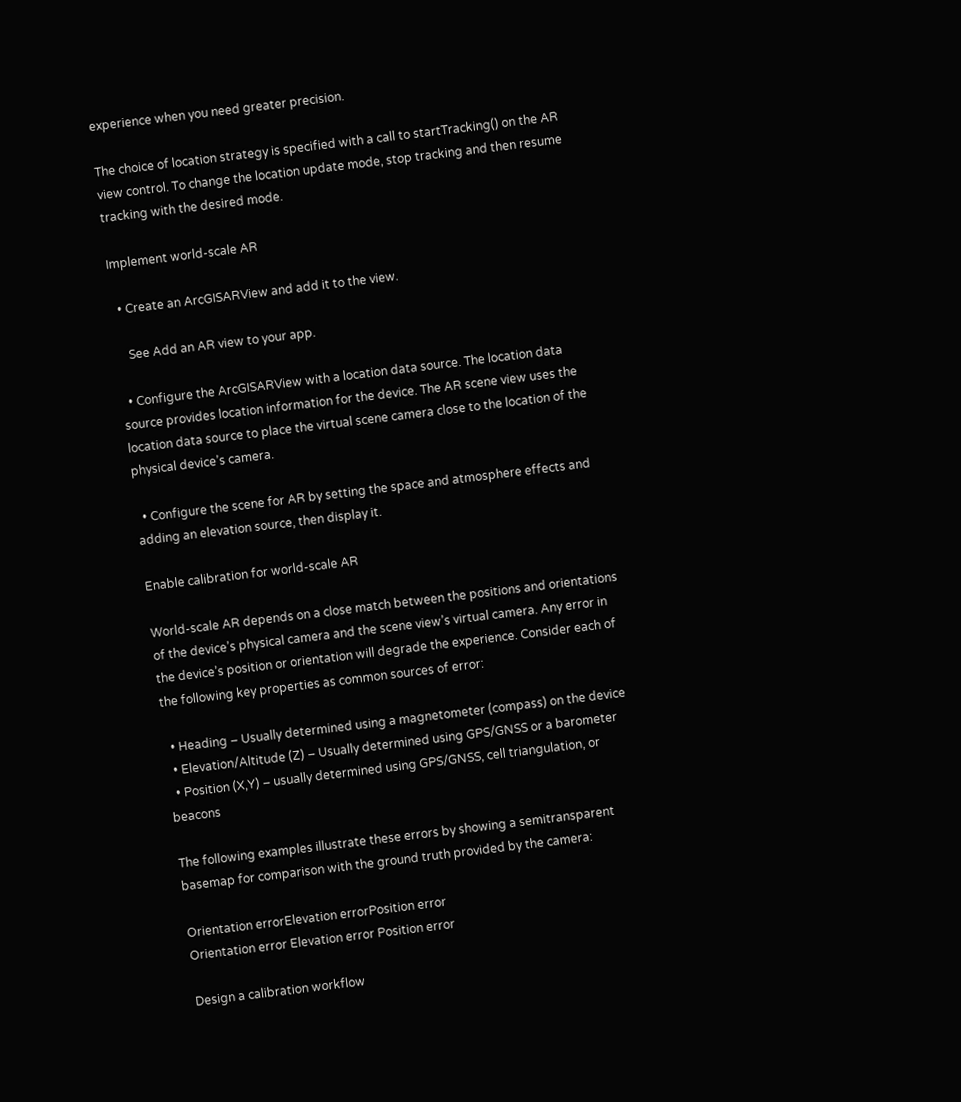experience when you need greater precision.

The choice of location strategy is specified with a call to startTracking() on the AR view control. To change the location update mode, stop tracking and then resume tracking with the desired mode.

Implement world-scale AR

  • Create an ArcGISARView and add it to the view.

    See Add an AR view to your app.

  • Configure the ArcGISARView with a location data source. The location data source provides location information for the device. The AR scene view uses the location data source to place the virtual scene camera close to the location of the physical device’s camera.

  • Configure the scene for AR by setting the space and atmosphere effects and adding an elevation source, then display it.

Enable calibration for world-scale AR

World-scale AR depends on a close match between the positions and orientations of the device’s physical camera and the scene view’s virtual camera. Any error in the device’s position or orientation will degrade the experience. Consider each of the following key properties as common sources of error:

  • Heading – Usually determined using a magnetometer (compass) on the device
  • Elevation/Altitude (Z) – Usually determined using GPS/GNSS or a barometer
  • Position (X,Y) – usually determined using GPS/GNSS, cell triangulation, or beacons

The following examples illustrate these errors by showing a semitransparent basemap for comparison with the ground truth provided by the camera:

Orientation errorElevation errorPosition error
Orientation error Elevation error Position error

Design a calibration workflow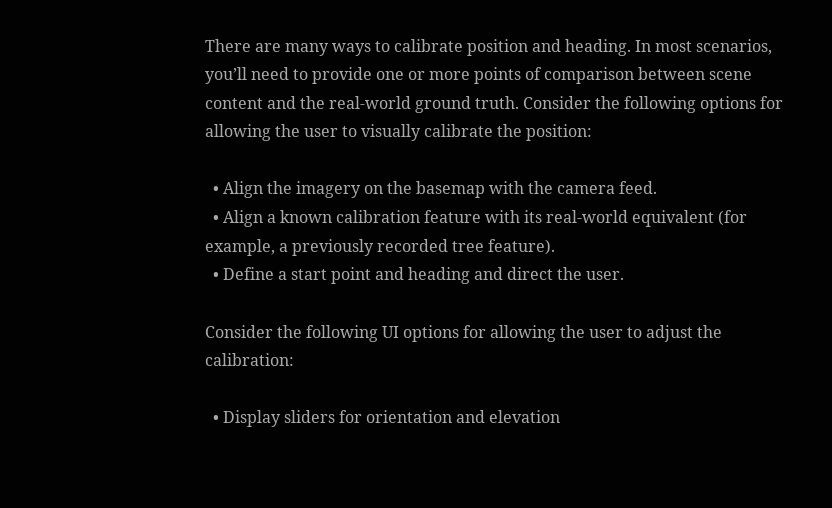There are many ways to calibrate position and heading. In most scenarios, you’ll need to provide one or more points of comparison between scene content and the real-world ground truth. Consider the following options for allowing the user to visually calibrate the position:

  • Align the imagery on the basemap with the camera feed.
  • Align a known calibration feature with its real-world equivalent (for example, a previously recorded tree feature).
  • Define a start point and heading and direct the user.

Consider the following UI options for allowing the user to adjust the calibration:

  • Display sliders for orientation and elevation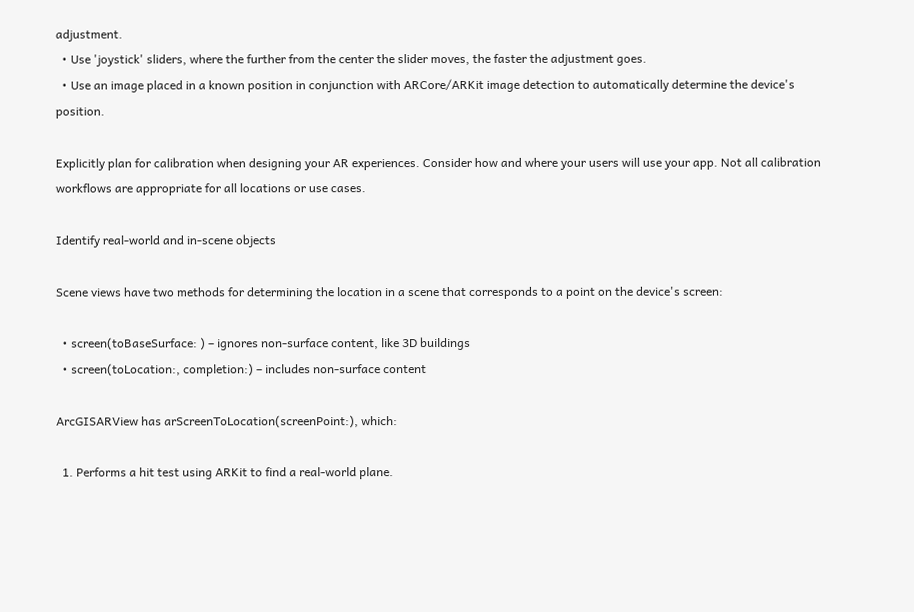adjustment.
  • Use 'joystick' sliders, where the further from the center the slider moves, the faster the adjustment goes.
  • Use an image placed in a known position in conjunction with ARCore/ARKit image detection to automatically determine the device's position.

Explicitly plan for calibration when designing your AR experiences. Consider how and where your users will use your app. Not all calibration workflows are appropriate for all locations or use cases.

Identify real-world and in-scene objects

Scene views have two methods for determining the location in a scene that corresponds to a point on the device's screen:

  • screen(toBaseSurface: ) – ignores non-surface content, like 3D buildings
  • screen(toLocation:, completion:) – includes non-surface content

ArcGISARView has arScreenToLocation(screenPoint:), which:

  1. Performs a hit test using ARKit to find a real-world plane.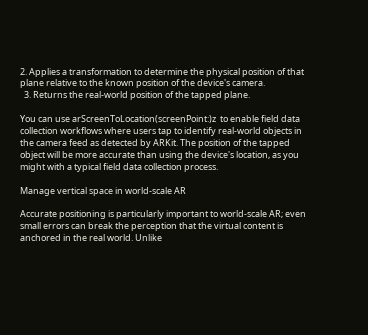2. Applies a transformation to determine the physical position of that plane relative to the known position of the device's camera.
  3. Returns the real-world position of the tapped plane.

You can use arScreenToLocation(screenPoint:)z  to enable field data collection workflows where users tap to identify real-world objects in the camera feed as detected by ARKit. The position of the tapped object will be more accurate than using the device's location, as you might with a typical field data collection process.

Manage vertical space in world-scale AR

Accurate positioning is particularly important to world-scale AR; even small errors can break the perception that the virtual content is anchored in the real world. Unlike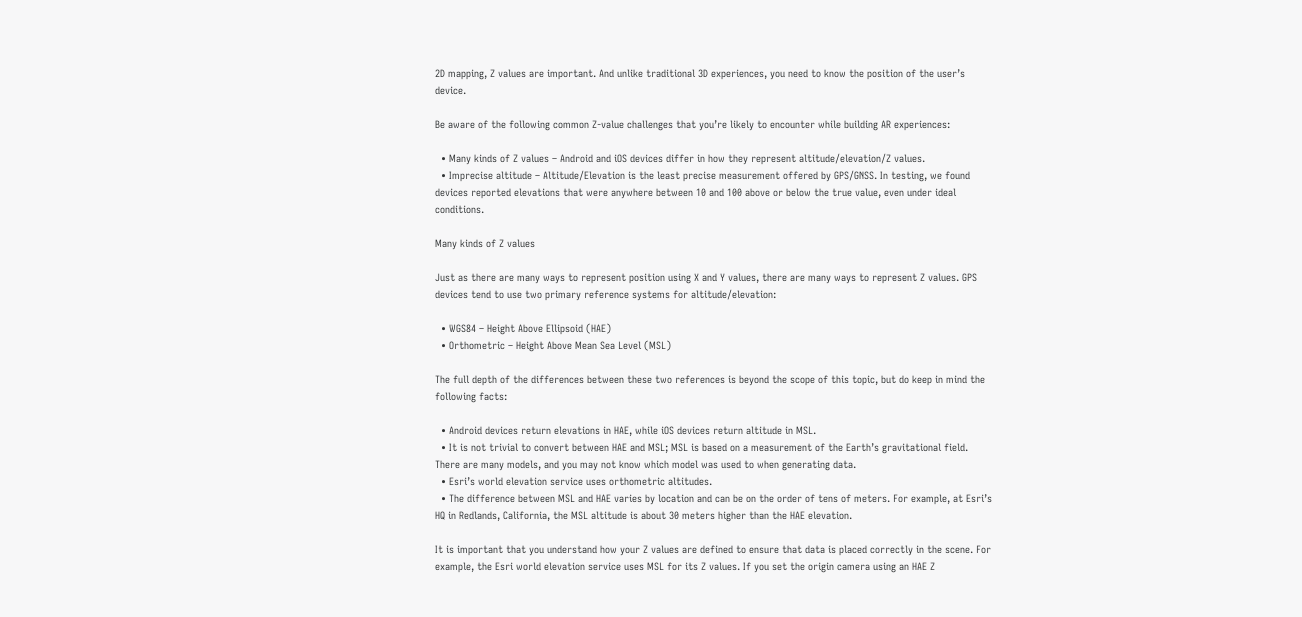2D mapping, Z values are important. And unlike traditional 3D experiences, you need to know the position of the user’s device.

Be aware of the following common Z-value challenges that you’re likely to encounter while building AR experiences:

  • Many kinds of Z values – Android and iOS devices differ in how they represent altitude/elevation/Z values.
  • Imprecise altitude – Altitude/Elevation is the least precise measurement offered by GPS/GNSS. In testing, we found devices reported elevations that were anywhere between 10 and 100 above or below the true value, even under ideal conditions.

Many kinds of Z values

Just as there are many ways to represent position using X and Y values, there are many ways to represent Z values. GPS devices tend to use two primary reference systems for altitude/elevation:

  • WGS84 – Height Above Ellipsoid (HAE)
  • Orthometric – Height Above Mean Sea Level (MSL)

The full depth of the differences between these two references is beyond the scope of this topic, but do keep in mind the following facts:

  • Android devices return elevations in HAE, while iOS devices return altitude in MSL.
  • It is not trivial to convert between HAE and MSL; MSL is based on a measurement of the Earth’s gravitational field. There are many models, and you may not know which model was used to when generating data.
  • Esri’s world elevation service uses orthometric altitudes.
  • The difference between MSL and HAE varies by location and can be on the order of tens of meters. For example, at Esri’s HQ in Redlands, California, the MSL altitude is about 30 meters higher than the HAE elevation.

It is important that you understand how your Z values are defined to ensure that data is placed correctly in the scene. For example, the Esri world elevation service uses MSL for its Z values. If you set the origin camera using an HAE Z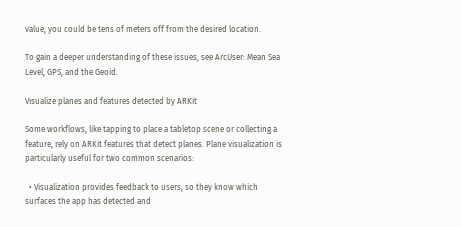value, you could be tens of meters off from the desired location.

To gain a deeper understanding of these issues, see ArcUser: Mean Sea Level, GPS, and the Geoid.

Visualize planes and features detected by ARKit

Some workflows, like tapping to place a tabletop scene or collecting a feature, rely on ARKit features that detect planes. Plane visualization is particularly useful for two common scenarios:

  • Visualization provides feedback to users, so they know which surfaces the app has detected and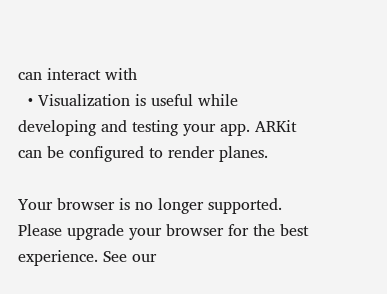can interact with
  • Visualization is useful while developing and testing your app. ARKit can be configured to render planes.

Your browser is no longer supported. Please upgrade your browser for the best experience. See our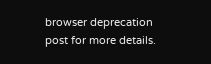browser deprecation post for more details.